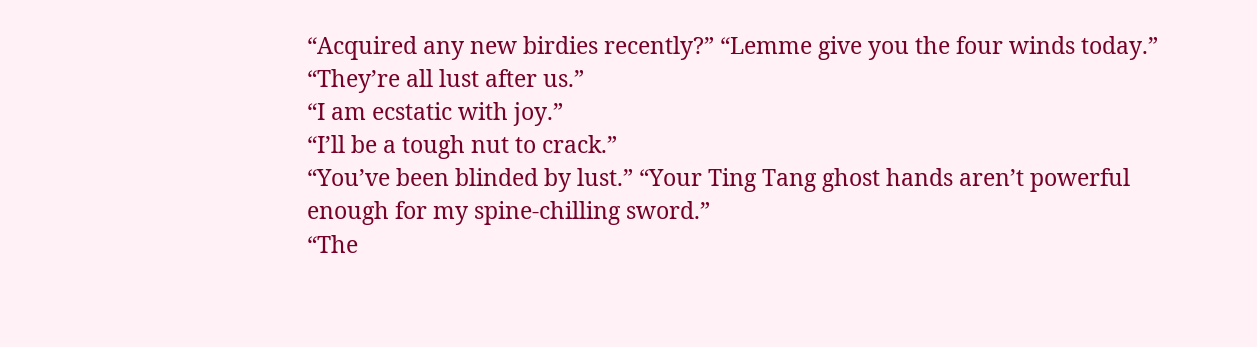“Acquired any new birdies recently?” “Lemme give you the four winds today.”
“They’re all lust after us.”
“I am ecstatic with joy.”
“I’ll be a tough nut to crack.”
“You’ve been blinded by lust.” “Your Ting Tang ghost hands aren’t powerful enough for my spine-chilling sword.”
“The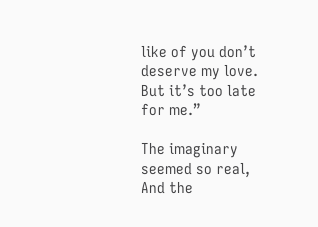like of you don’t deserve my love. But it’s too late for me.”

The imaginary seemed so real, And the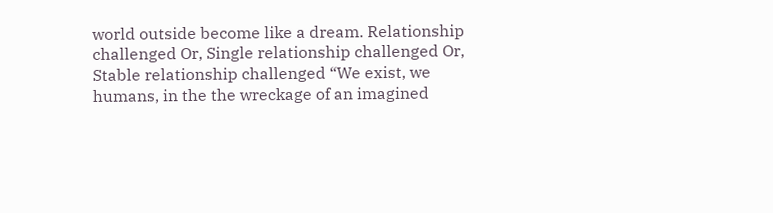world outside become like a dream. Relationship challenged Or, Single relationship challenged Or, Stable relationship challenged “We exist, we humans, in the the wreckage of an imagined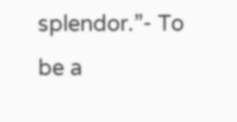splendor.”- To be a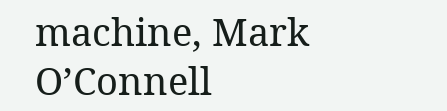machine, Mark O’Connell